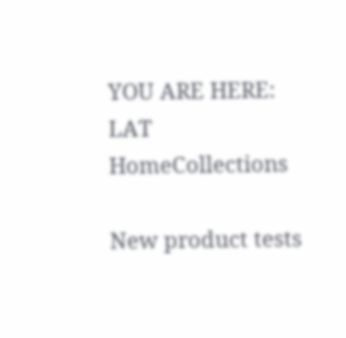YOU ARE HERE: LAT HomeCollections

New product tests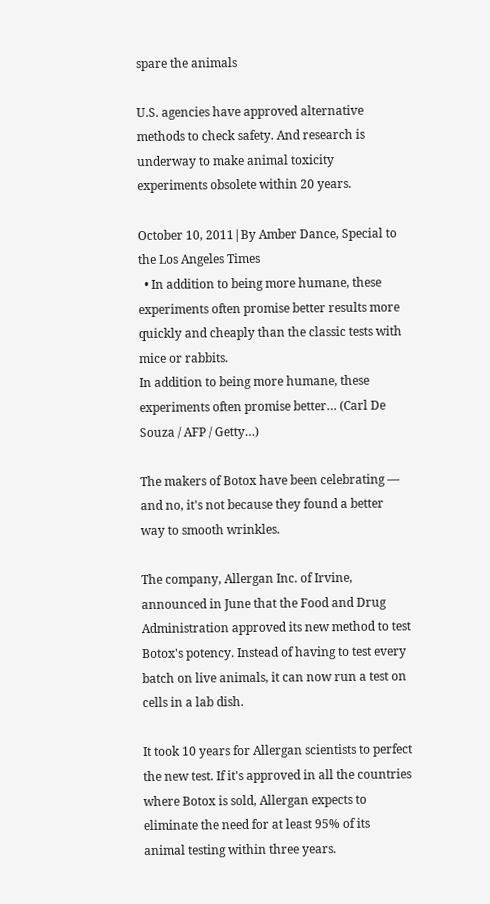spare the animals

U.S. agencies have approved alternative methods to check safety. And research is underway to make animal toxicity experiments obsolete within 20 years.

October 10, 2011|By Amber Dance, Special to the Los Angeles Times
  • In addition to being more humane, these experiments often promise better results more quickly and cheaply than the classic tests with mice or rabbits.
In addition to being more humane, these experiments often promise better… (Carl De Souza / AFP / Getty…)

The makers of Botox have been celebrating — and no, it's not because they found a better way to smooth wrinkles.

The company, Allergan Inc. of Irvine, announced in June that the Food and Drug Administration approved its new method to test Botox's potency. Instead of having to test every batch on live animals, it can now run a test on cells in a lab dish.

It took 10 years for Allergan scientists to perfect the new test. If it's approved in all the countries where Botox is sold, Allergan expects to eliminate the need for at least 95% of its animal testing within three years.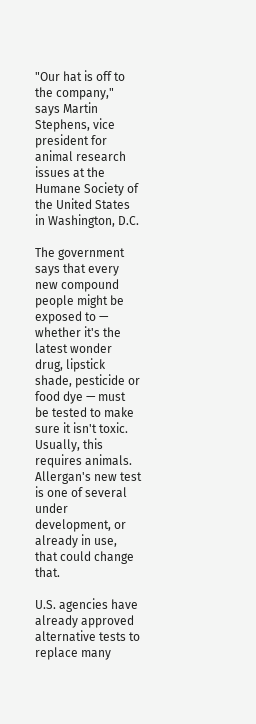"Our hat is off to the company," says Martin Stephens, vice president for animal research issues at the Humane Society of the United States in Washington, D.C.

The government says that every new compound people might be exposed to — whether it's the latest wonder drug, lipstick shade, pesticide or food dye — must be tested to make sure it isn't toxic. Usually, this requires animals. Allergan's new test is one of several under development, or already in use, that could change that.

U.S. agencies have already approved alternative tests to replace many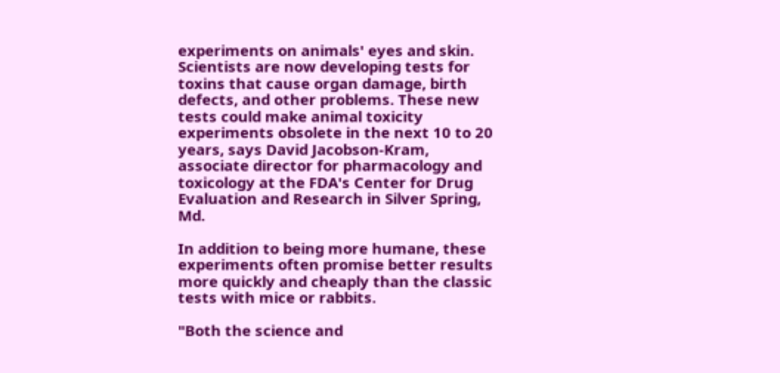experiments on animals' eyes and skin. Scientists are now developing tests for toxins that cause organ damage, birth defects, and other problems. These new tests could make animal toxicity experiments obsolete in the next 10 to 20 years, says David Jacobson-Kram, associate director for pharmacology and toxicology at the FDA's Center for Drug Evaluation and Research in Silver Spring, Md.

In addition to being more humane, these experiments often promise better results more quickly and cheaply than the classic tests with mice or rabbits.

"Both the science and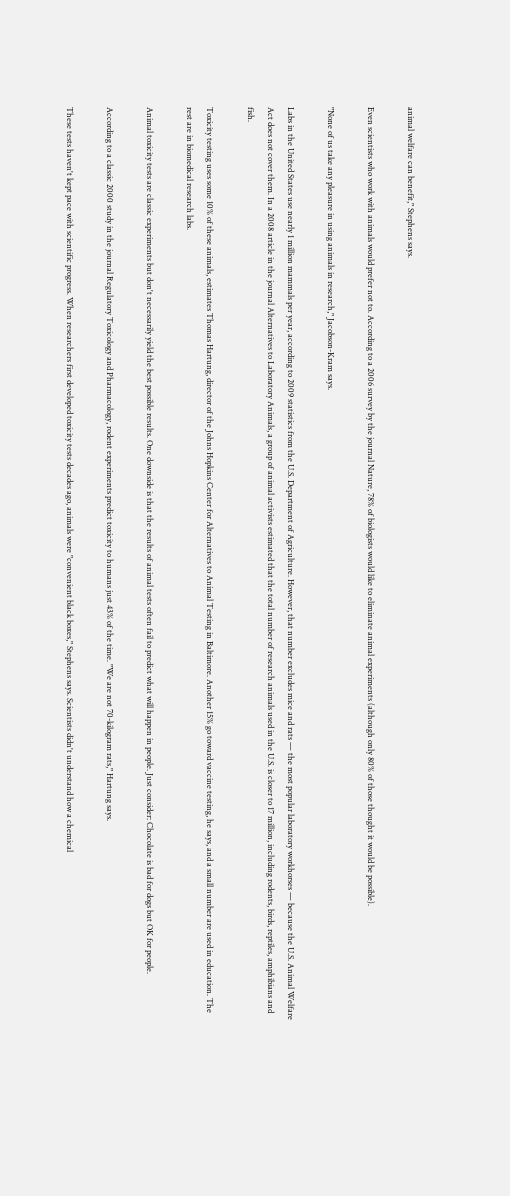animal welfare can benefit," Stephens says.

Even scientists who work with animals would prefer not to. According to a 2006 survey by the journal Nature, 78% of biologists would like to eliminate animal experiments (although only 80% of those thought it would be possible).

"None of us take any pleasure in using animals in research," Jacobson-Kram says.

Labs in the United States use nearly 1 million mammals per year, according to 2009 statistics from the U.S. Department of Agriculture. However, that number excludes mice and rats — the most popular laboratory workhorses — because the U.S. Animal Welfare Act does not cover them. In a 2008 article in the journal Alternatives to Laboratory Animals, a group of animal activists estimated that the total number of research animals used in the U.S. is closer to 17 million, including rodents, birds, reptiles, amphibians and fish.

Toxicity testing uses some 10% of these animals, estimates Thomas Hartung, director of the Johns Hopkins Center for Alternatives to Animal Testing in Baltimore. Another 15% go toward vaccine testing, he says, and a small number are used in education. The rest are in biomedical research labs.

Animal toxicity tests are classic experiments but don't necessarily yield the best possible results. One downside is that the results of animal tests often fail to predict what will happen in people. Just consider: Chocolate is bad for dogs but OK for people.

According to a classic 2000 study in the journal Regulatory Toxicology and Pharmacology, rodent experiments predict toxicity to humans just 43% of the time. "We are not 70-kilogram rats," Hartung says.

These tests haven't kept pace with scientific progress. When researchers first developed toxicity tests decades ago, animals were "convenient black boxes," Stephens says. Scientists didn't understand how a chemical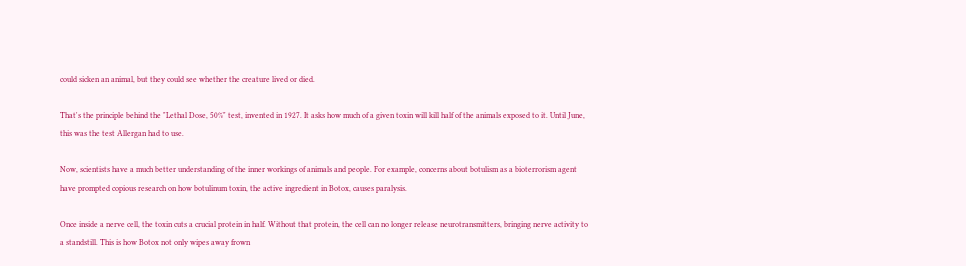could sicken an animal, but they could see whether the creature lived or died.

That's the principle behind the "Lethal Dose, 50%" test, invented in 1927. It asks how much of a given toxin will kill half of the animals exposed to it. Until June, this was the test Allergan had to use.

Now, scientists have a much better understanding of the inner workings of animals and people. For example, concerns about botulism as a bioterrorism agent have prompted copious research on how botulinum toxin, the active ingredient in Botox, causes paralysis.

Once inside a nerve cell, the toxin cuts a crucial protein in half. Without that protein, the cell can no longer release neurotransmitters, bringing nerve activity to a standstill. This is how Botox not only wipes away frown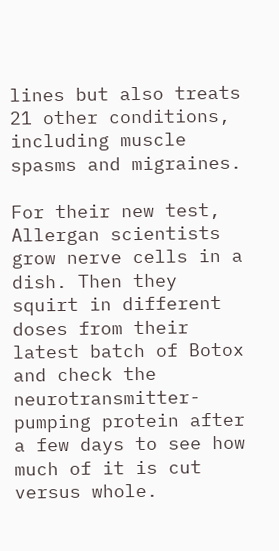lines but also treats 21 other conditions, including muscle spasms and migraines.

For their new test, Allergan scientists grow nerve cells in a dish. Then they squirt in different doses from their latest batch of Botox and check the neurotransmitter-pumping protein after a few days to see how much of it is cut versus whole.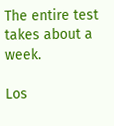The entire test takes about a week.

Los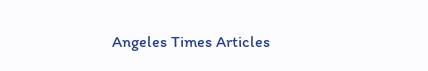Angeles Times Articles